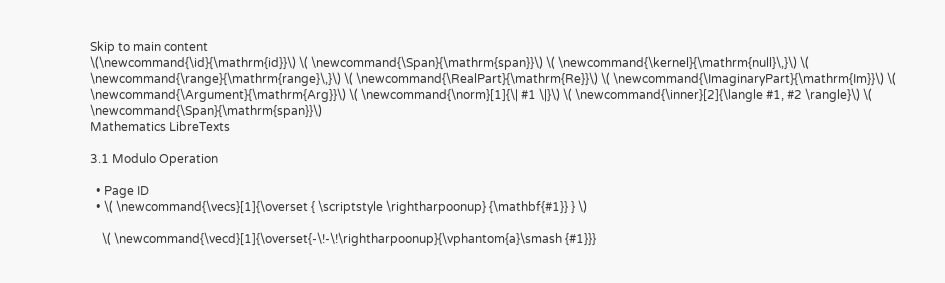Skip to main content
\(\newcommand{\id}{\mathrm{id}}\) \( \newcommand{\Span}{\mathrm{span}}\) \( \newcommand{\kernel}{\mathrm{null}\,}\) \( \newcommand{\range}{\mathrm{range}\,}\) \( \newcommand{\RealPart}{\mathrm{Re}}\) \( \newcommand{\ImaginaryPart}{\mathrm{Im}}\) \( \newcommand{\Argument}{\mathrm{Arg}}\) \( \newcommand{\norm}[1]{\| #1 \|}\) \( \newcommand{\inner}[2]{\langle #1, #2 \rangle}\) \( \newcommand{\Span}{\mathrm{span}}\)
Mathematics LibreTexts

3.1 Modulo Operation

  • Page ID
  • \( \newcommand{\vecs}[1]{\overset { \scriptstyle \rightharpoonup} {\mathbf{#1}} } \)

    \( \newcommand{\vecd}[1]{\overset{-\!-\!\rightharpoonup}{\vphantom{a}\smash {#1}}}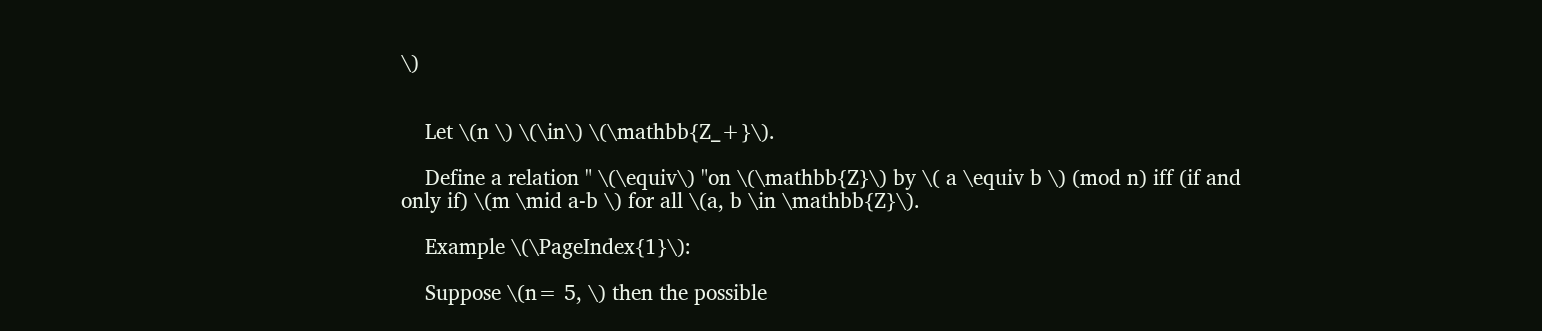\)


    Let \(n \) \(\in\) \(\mathbb{Z_+}\).

    Define a relation " \(\equiv\) "on \(\mathbb{Z}\) by \( a \equiv b \) (mod n) iff (if and only if) \(m \mid a-b \) for all \(a, b \in \mathbb{Z}\).

    Example \(\PageIndex{1}\):

    Suppose \(n= 5, \) then the possible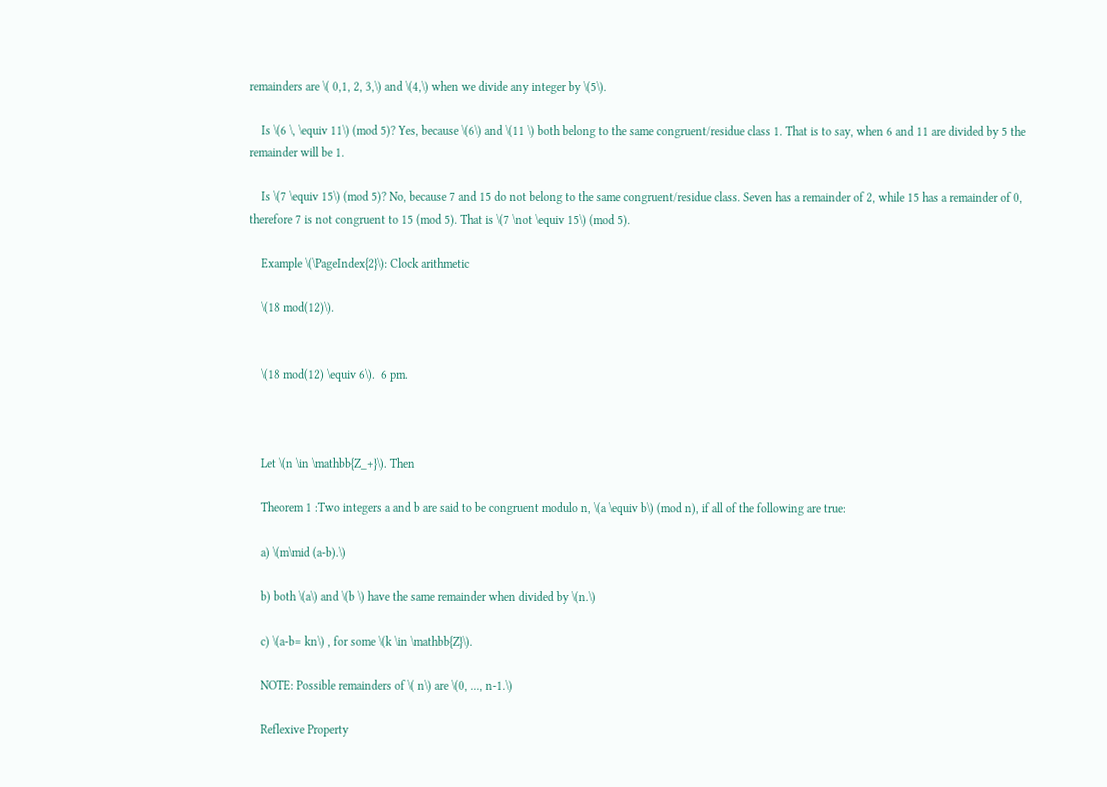remainders are \( 0,1, 2, 3,\) and \(4,\) when we divide any integer by \(5\).

    Is \(6 \, \equiv 11\) (mod 5)? Yes, because \(6\) and \(11 \) both belong to the same congruent/residue class 1. That is to say, when 6 and 11 are divided by 5 the remainder will be 1.

    Is \(7 \equiv 15\) (mod 5)? No, because 7 and 15 do not belong to the same congruent/residue class. Seven has a remainder of 2, while 15 has a remainder of 0, therefore 7 is not congruent to 15 (mod 5). That is \(7 \not \equiv 15\) (mod 5).

    Example \(\PageIndex{2}\): Clock arithmetic

    \(18 mod(12)\).


    \(18 mod(12) \equiv 6\).  6 pm.



    Let \(n \in \mathbb{Z_+}\). Then

    Theorem 1 :Two integers a and b are said to be congruent modulo n, \(a \equiv b\) (mod n), if all of the following are true:

    a) \(m\mid (a-b).\)

    b) both \(a\) and \(b \) have the same remainder when divided by \(n.\)

    c) \(a-b= kn\) , for some \(k \in \mathbb{Z}\).

    NOTE: Possible remainders of \( n\) are \(0, ..., n-1.\)

    Reflexive Property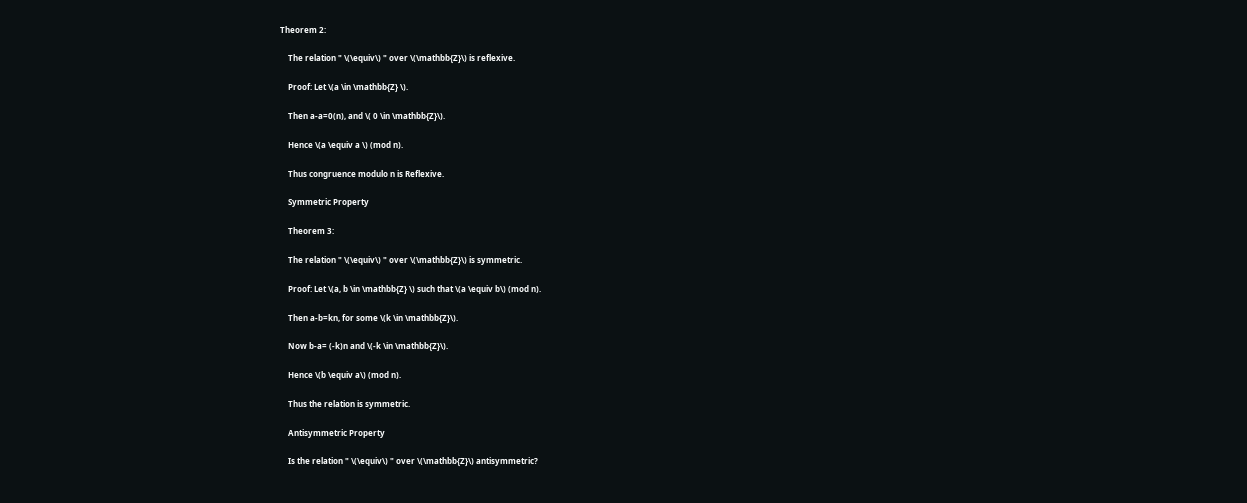Theorem 2:

    The relation " \(\equiv\) " over \(\mathbb{Z}\) is reflexive.

    Proof: Let \(a \in \mathbb{Z} \).

    Then a-a=0(n), and \( 0 \in \mathbb{Z}\).

    Hence \(a \equiv a \) (mod n).

    Thus congruence modulo n is Reflexive.

    Symmetric Property

    Theorem 3:

    The relation " \(\equiv\) " over \(\mathbb{Z}\) is symmetric.

    Proof: Let \(a, b \in \mathbb{Z} \) such that \(a \equiv b\) (mod n).

    Then a-b=kn, for some \(k \in \mathbb{Z}\).

    Now b-a= (-k)n and \(-k \in \mathbb{Z}\).

    Hence \(b \equiv a\) (mod n).

    Thus the relation is symmetric.

    Antisymmetric Property

    Is the relation " \(\equiv\) " over \(\mathbb{Z}\) antisymmetric?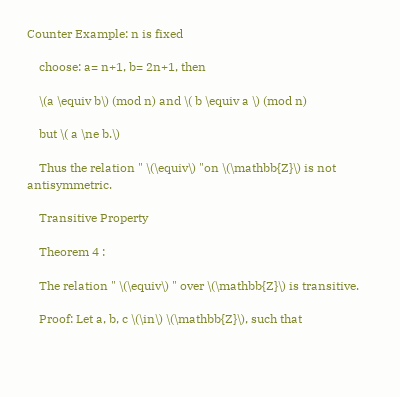Counter Example: n is fixed

    choose: a= n+1, b= 2n+1, then

    \(a \equiv b\) (mod n) and \( b \equiv a \) (mod n)

    but \( a \ne b.\)

    Thus the relation " \(\equiv\) "on \(\mathbb{Z}\) is not antisymmetric.

    Transitive Property

    Theorem 4 :

    The relation " \(\equiv\) " over \(\mathbb{Z}\) is transitive.

    Proof: Let a, b, c \(\in\) \(\mathbb{Z}\), such that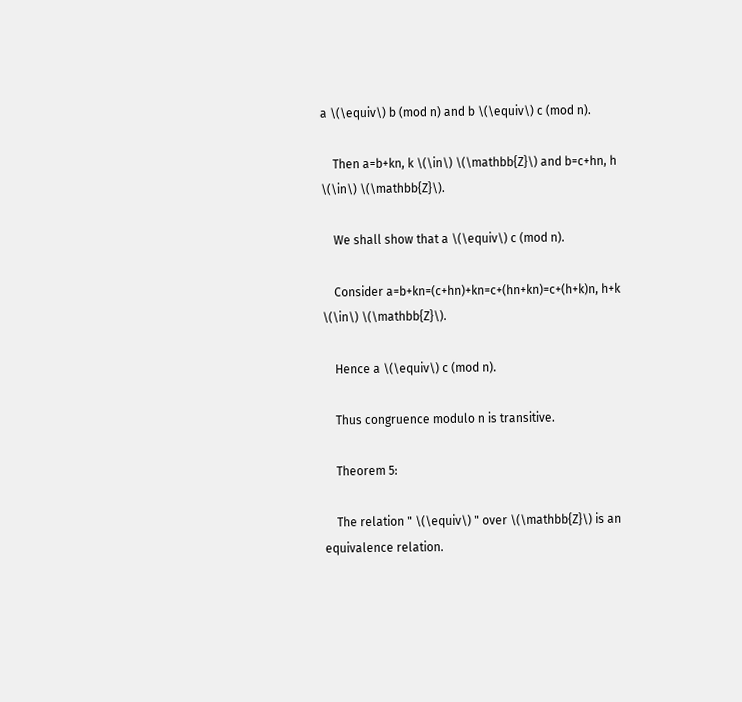a \(\equiv\) b (mod n) and b \(\equiv\) c (mod n).

    Then a=b+kn, k \(\in\) \(\mathbb{Z}\) and b=c+hn, h \(\in\) \(\mathbb{Z}\).

    We shall show that a \(\equiv\) c (mod n).

    Consider a=b+kn=(c+hn)+kn=c+(hn+kn)=c+(h+k)n, h+k \(\in\) \(\mathbb{Z}\).

    Hence a \(\equiv\) c (mod n).

    Thus congruence modulo n is transitive.

    Theorem 5:

    The relation " \(\equiv\) " over \(\mathbb{Z}\) is an equivalence relation.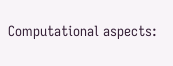Computational aspects: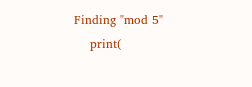Finding "mod 5"
    print(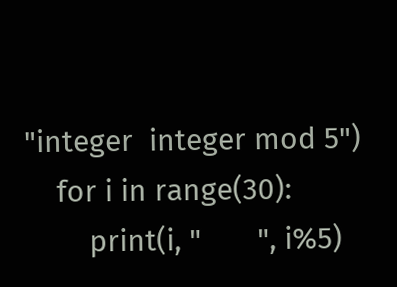"integer  integer mod 5")
    for i in range(30):
        print(i, "       ", i%5)